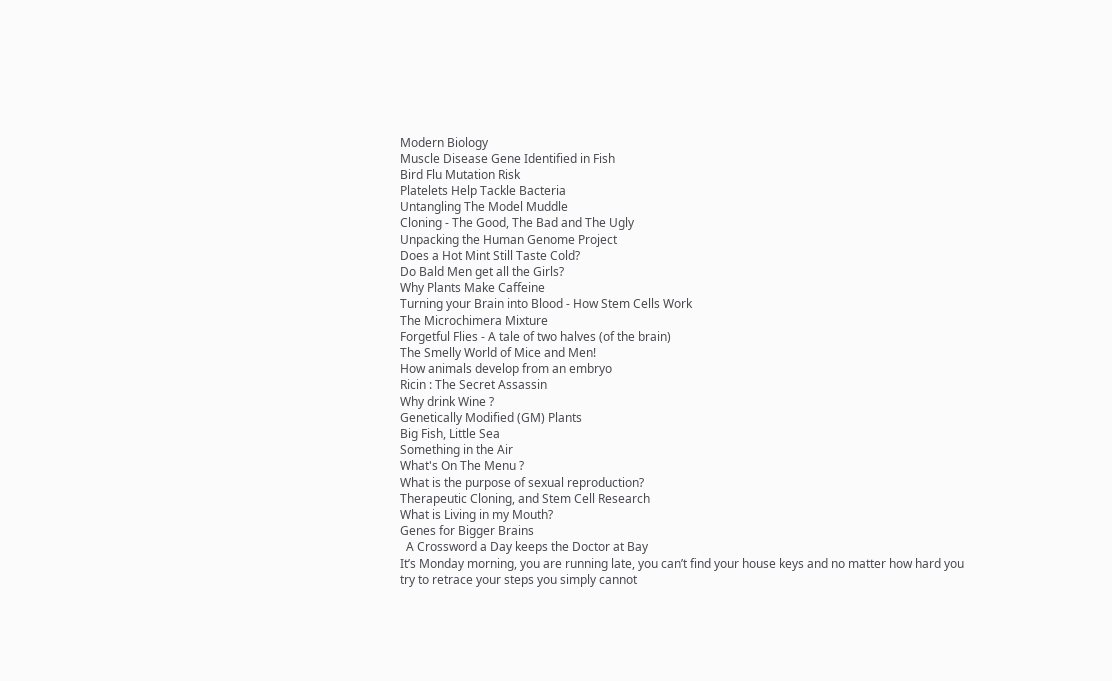Modern Biology
Muscle Disease Gene Identified in Fish
Bird Flu Mutation Risk
Platelets Help Tackle Bacteria
Untangling The Model Muddle
Cloning - The Good, The Bad and The Ugly
Unpacking the Human Genome Project
Does a Hot Mint Still Taste Cold?
Do Bald Men get all the Girls?
Why Plants Make Caffeine
Turning your Brain into Blood - How Stem Cells Work
The Microchimera Mixture
Forgetful Flies - A tale of two halves (of the brain)
The Smelly World of Mice and Men!
How animals develop from an embryo
Ricin : The Secret Assassin
Why drink Wine ?
Genetically Modified (GM) Plants
Big Fish, Little Sea
Something in the Air
What's On The Menu ?
What is the purpose of sexual reproduction?
Therapeutic Cloning, and Stem Cell Research
What is Living in my Mouth?
Genes for Bigger Brains
  A Crossword a Day keeps the Doctor at Bay
It’s Monday morning, you are running late, you can’t find your house keys and no matter how hard you try to retrace your steps you simply cannot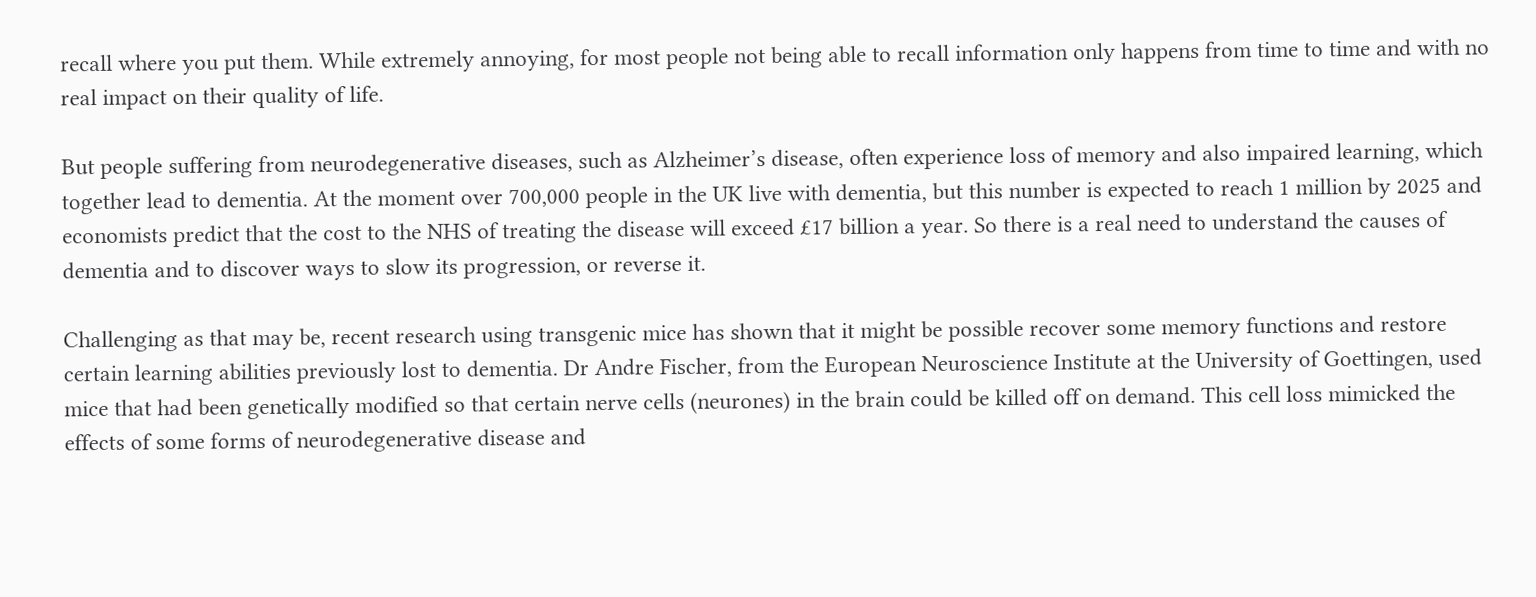recall where you put them. While extremely annoying, for most people not being able to recall information only happens from time to time and with no real impact on their quality of life.

But people suffering from neurodegenerative diseases, such as Alzheimer’s disease, often experience loss of memory and also impaired learning, which together lead to dementia. At the moment over 700,000 people in the UK live with dementia, but this number is expected to reach 1 million by 2025 and economists predict that the cost to the NHS of treating the disease will exceed £17 billion a year. So there is a real need to understand the causes of dementia and to discover ways to slow its progression, or reverse it.

Challenging as that may be, recent research using transgenic mice has shown that it might be possible recover some memory functions and restore certain learning abilities previously lost to dementia. Dr Andre Fischer, from the European Neuroscience Institute at the University of Goettingen, used mice that had been genetically modified so that certain nerve cells (neurones) in the brain could be killed off on demand. This cell loss mimicked the effects of some forms of neurodegenerative disease and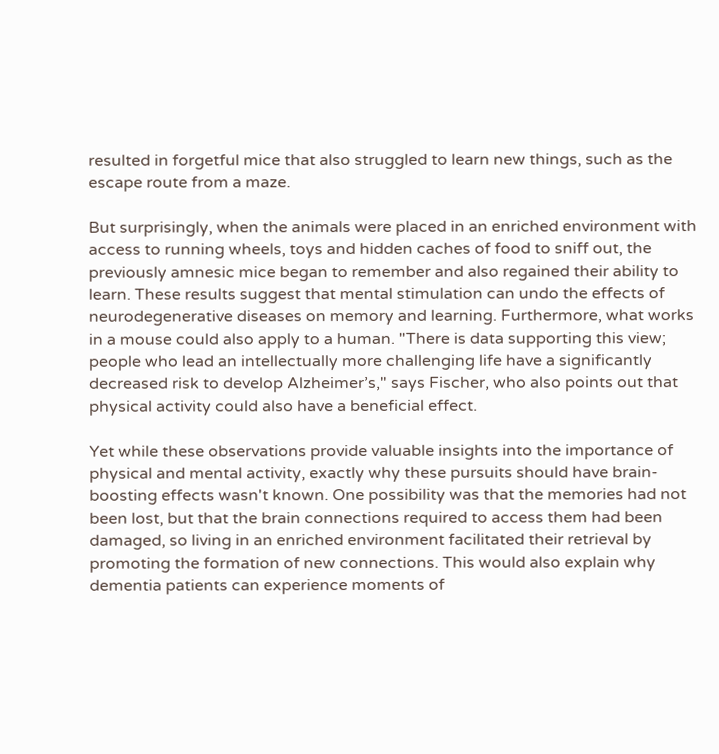resulted in forgetful mice that also struggled to learn new things, such as the escape route from a maze.

But surprisingly, when the animals were placed in an enriched environment with access to running wheels, toys and hidden caches of food to sniff out, the previously amnesic mice began to remember and also regained their ability to learn. These results suggest that mental stimulation can undo the effects of neurodegenerative diseases on memory and learning. Furthermore, what works in a mouse could also apply to a human. "There is data supporting this view; people who lead an intellectually more challenging life have a significantly decreased risk to develop Alzheimer’s," says Fischer, who also points out that physical activity could also have a beneficial effect.

Yet while these observations provide valuable insights into the importance of physical and mental activity, exactly why these pursuits should have brain-boosting effects wasn't known. One possibility was that the memories had not been lost, but that the brain connections required to access them had been damaged, so living in an enriched environment facilitated their retrieval by promoting the formation of new connections. This would also explain why dementia patients can experience moments of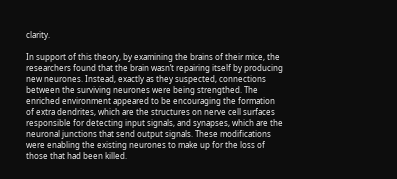clarity.

In support of this theory, by examining the brains of their mice, the researchers found that the brain wasn’t repairing itself by producing new neurones. Instead, exactly as they suspected, connections between the surviving neurones were being strengthed. The enriched environment appeared to be encouraging the formation of extra dendrites, which are the structures on nerve cell surfaces responsible for detecting input signals, and synapses, which are the neuronal junctions that send output signals. These modifications were enabling the existing neurones to make up for the loss of those that had been killed.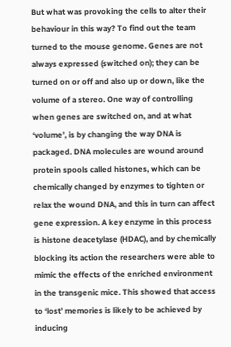But what was provoking the cells to alter their behaviour in this way? To find out the team turned to the mouse genome. Genes are not always expressed (switched on); they can be turned on or off and also up or down, like the volume of a stereo. One way of controlling when genes are switched on, and at what ‘volume’, is by changing the way DNA is packaged. DNA molecules are wound around protein spools called histones, which can be chemically changed by enzymes to tighten or relax the wound DNA, and this in turn can affect gene expression. A key enzyme in this process is histone deacetylase (HDAC), and by chemically blocking its action the researchers were able to mimic the effects of the enriched environment in the transgenic mice. This showed that access to ‘lost’ memories is likely to be achieved by inducing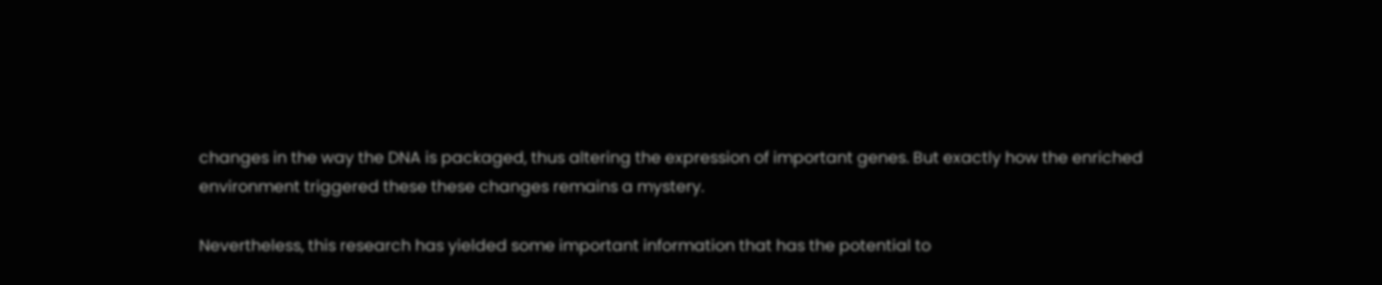changes in the way the DNA is packaged, thus altering the expression of important genes. But exactly how the enriched environment triggered these these changes remains a mystery.

Nevertheless, this research has yielded some important information that has the potential to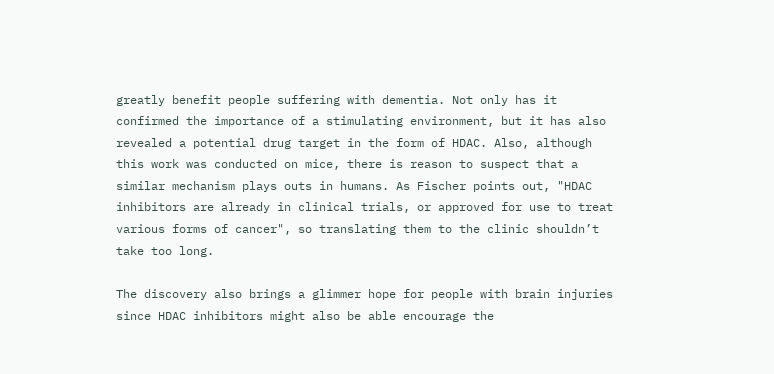greatly benefit people suffering with dementia. Not only has it confirmed the importance of a stimulating environment, but it has also revealed a potential drug target in the form of HDAC. Also, although this work was conducted on mice, there is reason to suspect that a similar mechanism plays outs in humans. As Fischer points out, "HDAC inhibitors are already in clinical trials, or approved for use to treat various forms of cancer", so translating them to the clinic shouldn’t take too long.

The discovery also brings a glimmer hope for people with brain injuries since HDAC inhibitors might also be able encourage the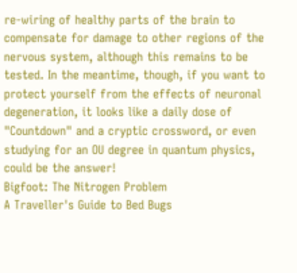re-wiring of healthy parts of the brain to compensate for damage to other regions of the nervous system, although this remains to be tested. In the meantime, though, if you want to protect yourself from the effects of neuronal degeneration, it looks like a daily dose of "Countdown" and a cryptic crossword, or even studying for an OU degree in quantum physics, could be the answer!
Bigfoot: The Nitrogen Problem
A Traveller's Guide to Bed Bugs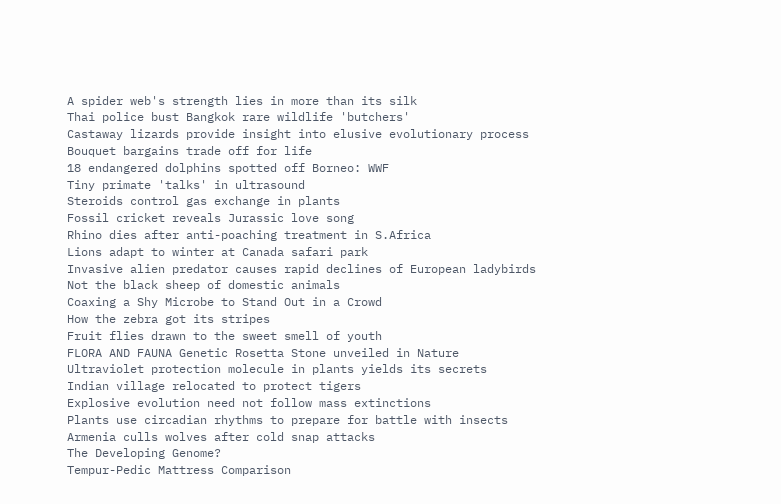A spider web's strength lies in more than its silk
Thai police bust Bangkok rare wildlife 'butchers'
Castaway lizards provide insight into elusive evolutionary process
Bouquet bargains trade off for life
18 endangered dolphins spotted off Borneo: WWF
Tiny primate 'talks' in ultrasound
Steroids control gas exchange in plants
Fossil cricket reveals Jurassic love song
Rhino dies after anti-poaching treatment in S.Africa
Lions adapt to winter at Canada safari park
Invasive alien predator causes rapid declines of European ladybirds
Not the black sheep of domestic animals
Coaxing a Shy Microbe to Stand Out in a Crowd
How the zebra got its stripes
Fruit flies drawn to the sweet smell of youth
FLORA AND FAUNA Genetic Rosetta Stone unveiled in Nature
Ultraviolet protection molecule in plants yields its secrets
Indian village relocated to protect tigers
Explosive evolution need not follow mass extinctions
Plants use circadian rhythms to prepare for battle with insects
Armenia culls wolves after cold snap attacks
The Developing Genome?
Tempur-Pedic Mattress Comparison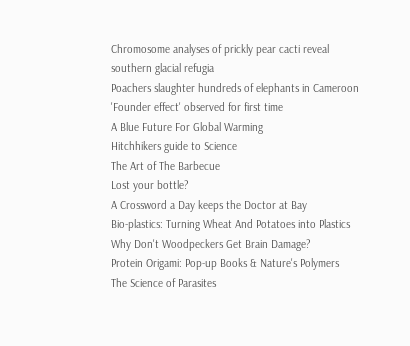Chromosome analyses of prickly pear cacti reveal southern glacial refugia
Poachers slaughter hundreds of elephants in Cameroon
'Founder effect' observed for first time
A Blue Future For Global Warming
Hitchhikers guide to Science
The Art of The Barbecue
Lost your bottle?
A Crossword a Day keeps the Doctor at Bay
Bio-plastics: Turning Wheat And Potatoes into Plastics
Why Don't Woodpeckers Get Brain Damage?
Protein Origami: Pop-up Books & Nature's Polymers
The Science of Parasites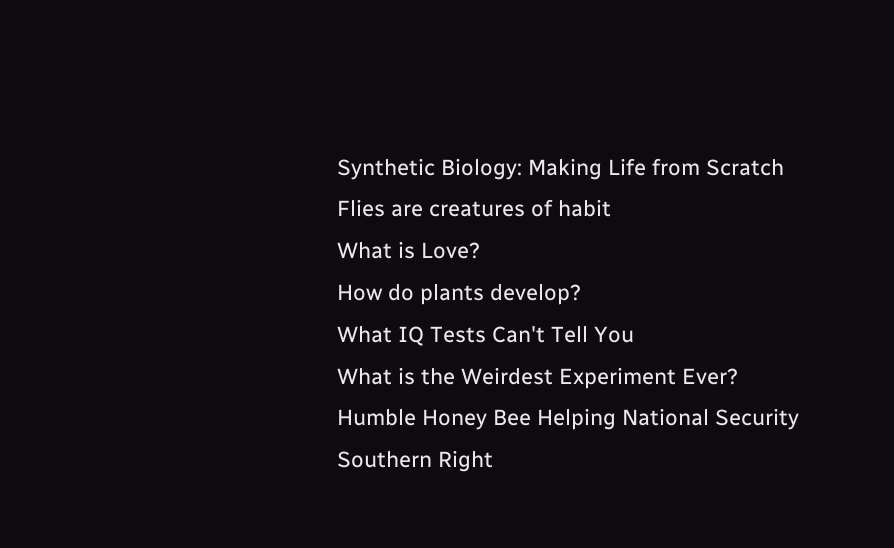Synthetic Biology: Making Life from Scratch
Flies are creatures of habit
What is Love?
How do plants develop?
What IQ Tests Can't Tell You
What is the Weirdest Experiment Ever?
Humble Honey Bee Helping National Security
Southern Right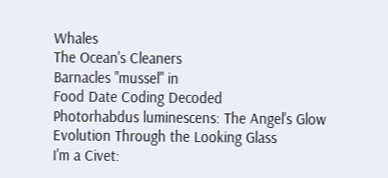Whales
The Ocean's Cleaners
Barnacles "mussel" in
Food Date Coding Decoded
Photorhabdus luminescens: The Angel's Glow
Evolution Through the Looking Glass
I'm a Civet: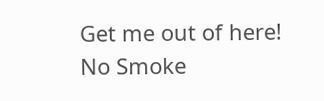Get me out of here!
No Smoke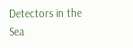Detectors in the Sea